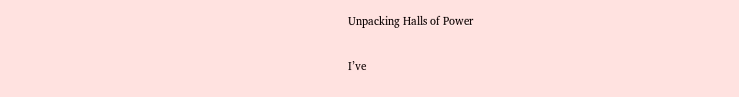Unpacking Halls of Power


I’ve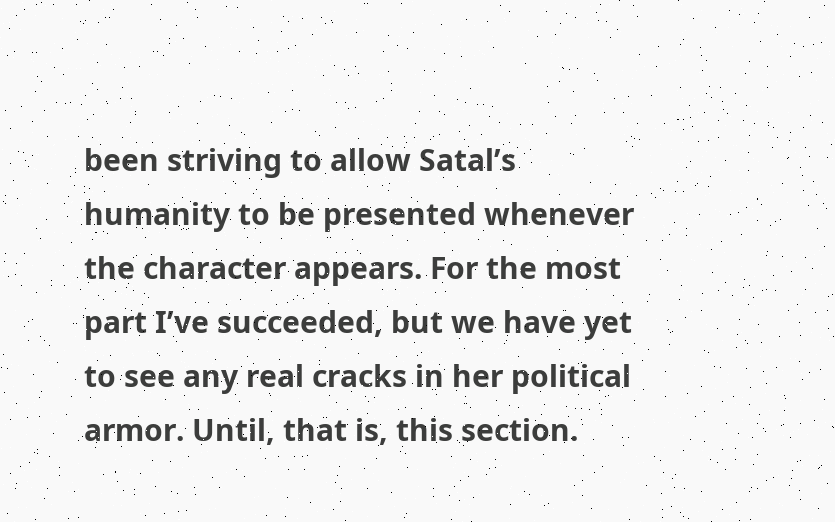been striving to allow Satal’s humanity to be presented whenever the character appears. For the most part I’ve succeeded, but we have yet to see any real cracks in her political armor. Until, that is, this section.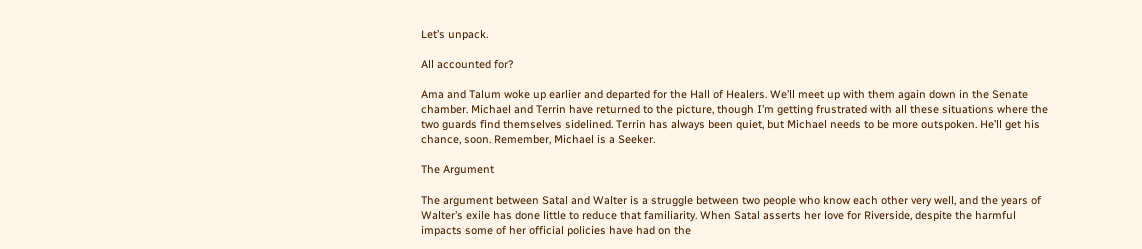Let’s unpack.

All accounted for?

Ama and Talum woke up earlier and departed for the Hall of Healers. We’ll meet up with them again down in the Senate chamber. Michael and Terrin have returned to the picture, though I’m getting frustrated with all these situations where the two guards find themselves sidelined. Terrin has always been quiet, but Michael needs to be more outspoken. He’ll get his chance, soon. Remember, Michael is a Seeker.

The Argument

The argument between Satal and Walter is a struggle between two people who know each other very well, and the years of Walter’s exile has done little to reduce that familiarity. When Satal asserts her love for Riverside, despite the harmful impacts some of her official policies have had on the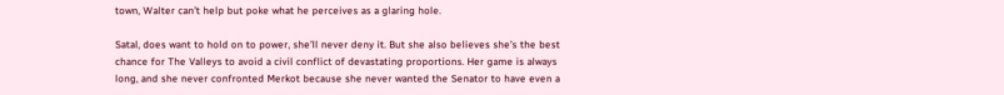town, Walter can’t help but poke what he perceives as a glaring hole.

Satal, does want to hold on to power, she’ll never deny it. But she also believes she’s the best chance for The Valleys to avoid a civil conflict of devastating proportions. Her game is always long, and she never confronted Merkot because she never wanted the Senator to have even a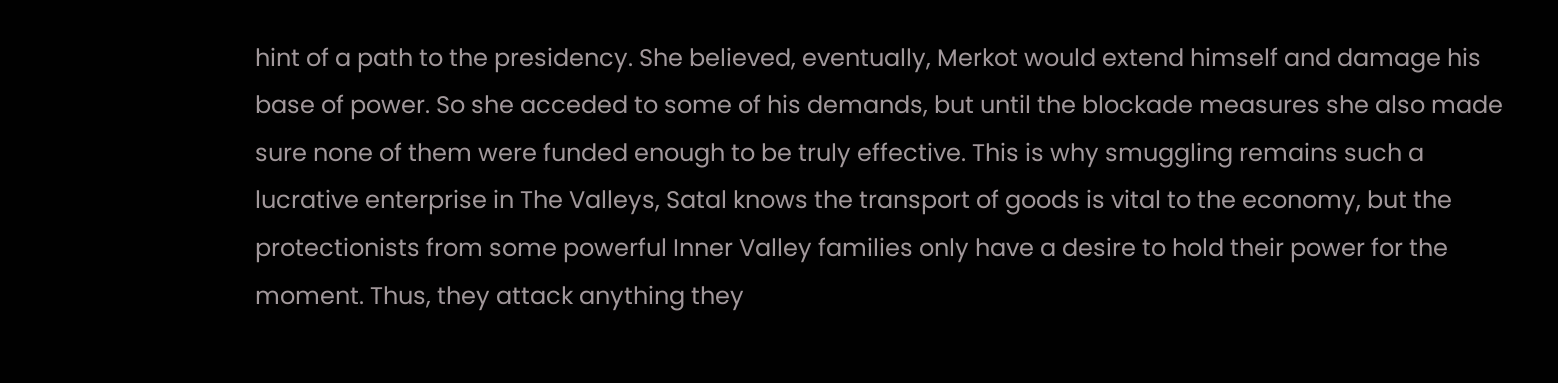hint of a path to the presidency. She believed, eventually, Merkot would extend himself and damage his base of power. So she acceded to some of his demands, but until the blockade measures she also made sure none of them were funded enough to be truly effective. This is why smuggling remains such a lucrative enterprise in The Valleys, Satal knows the transport of goods is vital to the economy, but the protectionists from some powerful Inner Valley families only have a desire to hold their power for the moment. Thus, they attack anything they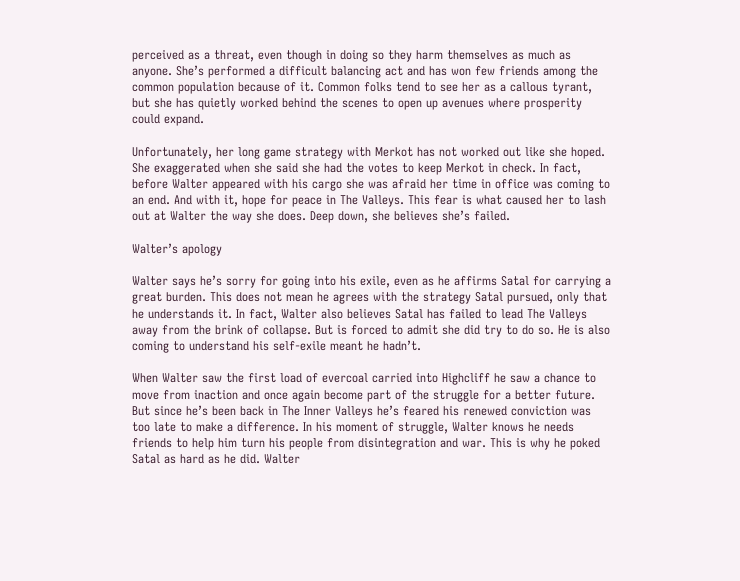perceived as a threat, even though in doing so they harm themselves as much as anyone. She’s performed a difficult balancing act and has won few friends among the common population because of it. Common folks tend to see her as a callous tyrant, but she has quietly worked behind the scenes to open up avenues where prosperity could expand.

Unfortunately, her long game strategy with Merkot has not worked out like she hoped. She exaggerated when she said she had the votes to keep Merkot in check. In fact, before Walter appeared with his cargo she was afraid her time in office was coming to an end. And with it, hope for peace in The Valleys. This fear is what caused her to lash out at Walter the way she does. Deep down, she believes she’s failed.

Walter’s apology

Walter says he’s sorry for going into his exile, even as he affirms Satal for carrying a great burden. This does not mean he agrees with the strategy Satal pursued, only that he understands it. In fact, Walter also believes Satal has failed to lead The Valleys away from the brink of collapse. But is forced to admit she did try to do so. He is also coming to understand his self-exile meant he hadn’t.

When Walter saw the first load of evercoal carried into Highcliff he saw a chance to move from inaction and once again become part of the struggle for a better future. But since he’s been back in The Inner Valleys he’s feared his renewed conviction was too late to make a difference. In his moment of struggle, Walter knows he needs friends to help him turn his people from disintegration and war. This is why he poked Satal as hard as he did. Walter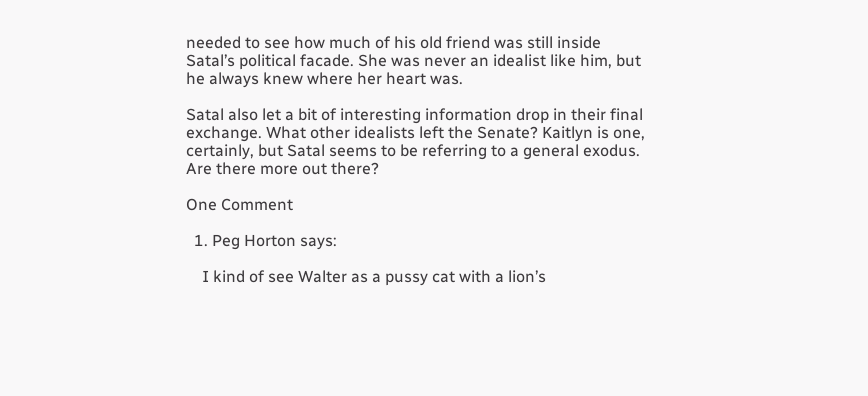needed to see how much of his old friend was still inside Satal’s political facade. She was never an idealist like him, but he always knew where her heart was.

Satal also let a bit of interesting information drop in their final exchange. What other idealists left the Senate? Kaitlyn is one, certainly, but Satal seems to be referring to a general exodus. Are there more out there?

One Comment

  1. Peg Horton says:

    I kind of see Walter as a pussy cat with a lion’s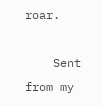roar.

    Sent from my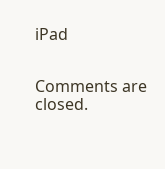iPad


Comments are closed.